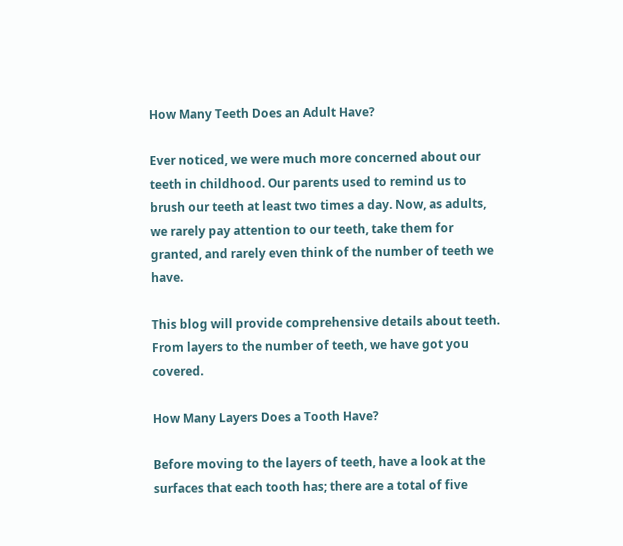How Many Teeth Does an Adult Have?

Ever noticed, we were much more concerned about our teeth in childhood. Our parents used to remind us to brush our teeth at least two times a day. Now, as adults, we rarely pay attention to our teeth, take them for granted, and rarely even think of the number of teeth we have.

This blog will provide comprehensive details about teeth. From layers to the number of teeth, we have got you covered.

How Many Layers Does a Tooth Have?

Before moving to the layers of teeth, have a look at the surfaces that each tooth has; there are a total of five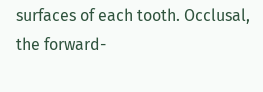surfaces of each tooth. Occlusal, the forward-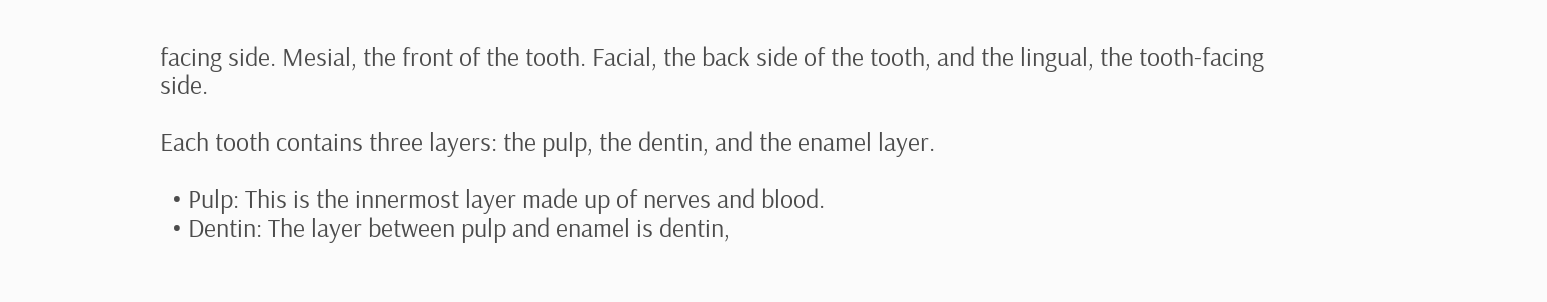facing side. Mesial, the front of the tooth. Facial, the back side of the tooth, and the lingual, the tooth-facing side.

Each tooth contains three layers: the pulp, the dentin, and the enamel layer.

  • Pulp: This is the innermost layer made up of nerves and blood.
  • Dentin: The layer between pulp and enamel is dentin,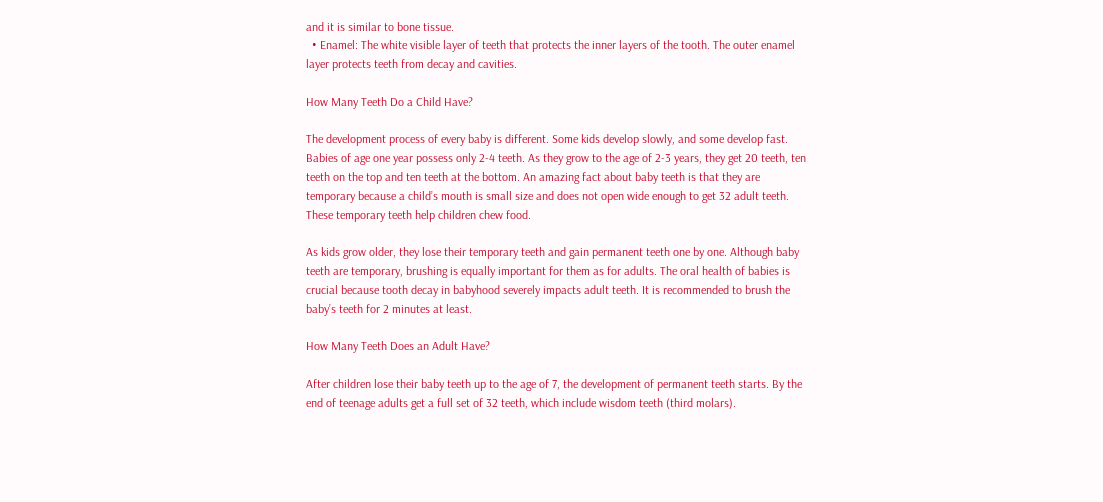and it is similar to bone tissue.
  • Enamel: The white visible layer of teeth that protects the inner layers of the tooth. The outer enamel layer protects teeth from decay and cavities.

How Many Teeth Do a Child Have?

The development process of every baby is different. Some kids develop slowly, and some develop fast. Babies of age one year possess only 2-4 teeth. As they grow to the age of 2-3 years, they get 20 teeth, ten teeth on the top and ten teeth at the bottom. An amazing fact about baby teeth is that they are temporary because a child’s mouth is small size and does not open wide enough to get 32 adult teeth. These temporary teeth help children chew food.

As kids grow older, they lose their temporary teeth and gain permanent teeth one by one. Although baby teeth are temporary, brushing is equally important for them as for adults. The oral health of babies is crucial because tooth decay in babyhood severely impacts adult teeth. It is recommended to brush the baby’s teeth for 2 minutes at least.

How Many Teeth Does an Adult Have?

After children lose their baby teeth up to the age of 7, the development of permanent teeth starts. By the end of teenage adults get a full set of 32 teeth, which include wisdom teeth (third molars).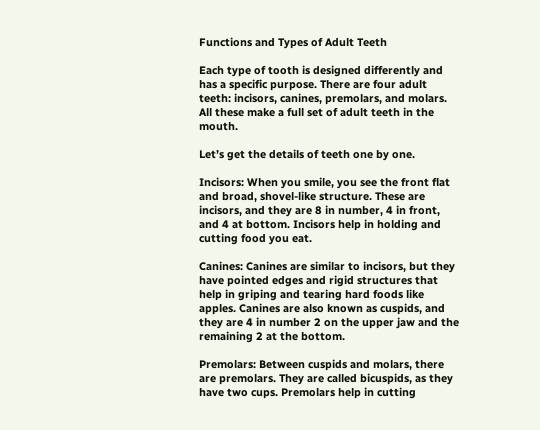Functions and Types of Adult Teeth

Each type of tooth is designed differently and has a specific purpose. There are four adult teeth: incisors, canines, premolars, and molars. All these make a full set of adult teeth in the mouth.

Let’s get the details of teeth one by one.

Incisors: When you smile, you see the front flat and broad, shovel-like structure. These are incisors, and they are 8 in number, 4 in front, and 4 at bottom. Incisors help in holding and cutting food you eat.

Canines: Canines are similar to incisors, but they have pointed edges and rigid structures that help in griping and tearing hard foods like apples. Canines are also known as cuspids, and they are 4 in number 2 on the upper jaw and the remaining 2 at the bottom.

Premolars: Between cuspids and molars, there are premolars. They are called bicuspids, as they have two cups. Premolars help in cutting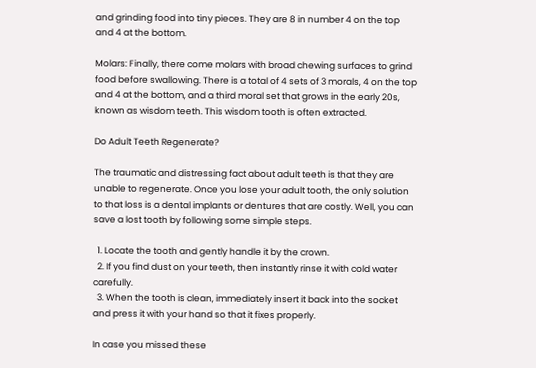and grinding food into tiny pieces. They are 8 in number 4 on the top and 4 at the bottom.

Molars: Finally, there come molars with broad chewing surfaces to grind food before swallowing. There is a total of 4 sets of 3 morals, 4 on the top and 4 at the bottom, and a third moral set that grows in the early 20s, known as wisdom teeth. This wisdom tooth is often extracted.

Do Adult Teeth Regenerate?

The traumatic and distressing fact about adult teeth is that they are unable to regenerate. Once you lose your adult tooth, the only solution to that loss is a dental implants or dentures that are costly. Well, you can save a lost tooth by following some simple steps.

  1. Locate the tooth and gently handle it by the crown.
  2. If you find dust on your teeth, then instantly rinse it with cold water carefully.
  3. When the tooth is clean, immediately insert it back into the socket and press it with your hand so that it fixes properly.

In case you missed these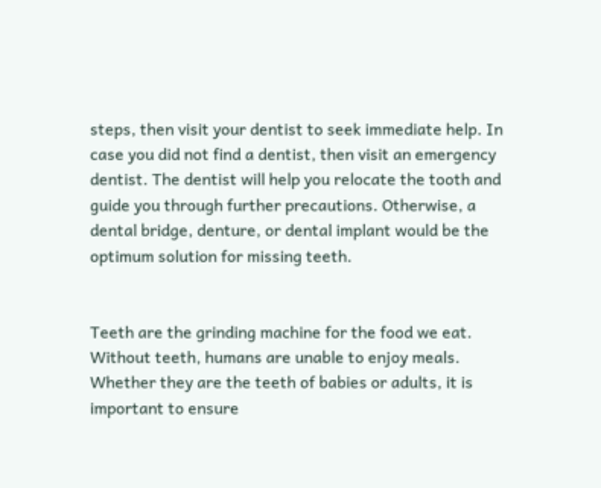steps, then visit your dentist to seek immediate help. In case you did not find a dentist, then visit an emergency dentist. The dentist will help you relocate the tooth and guide you through further precautions. Otherwise, a dental bridge, denture, or dental implant would be the optimum solution for missing teeth.


Teeth are the grinding machine for the food we eat. Without teeth, humans are unable to enjoy meals. Whether they are the teeth of babies or adults, it is important to ensure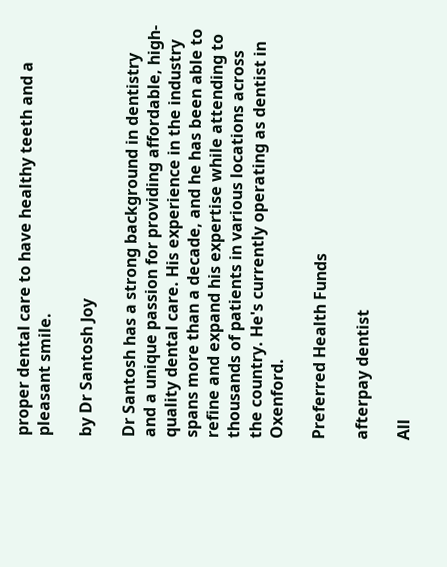proper dental care to have healthy teeth and a pleasant smile.

by Dr Santosh Joy

Dr Santosh has a strong background in dentistry and a unique passion for providing affordable, high-quality dental care. His experience in the industry spans more than a decade, and he has been able to refine and expand his expertise while attending to thousands of patients in various locations across the country. He's currently operating as dentist in Oxenford.

Preferred Health Funds

afterpay dentist

All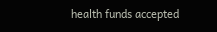health funds accepted